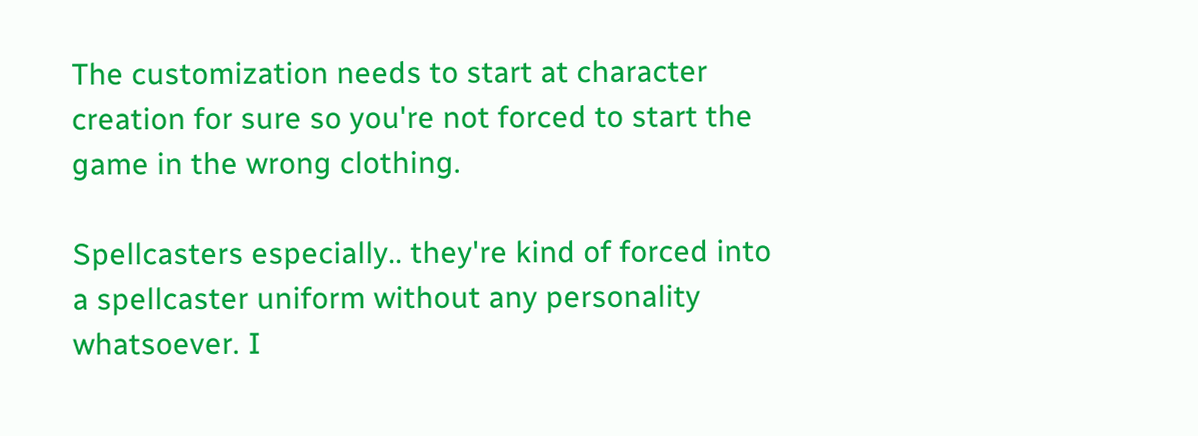The customization needs to start at character creation for sure so you're not forced to start the game in the wrong clothing.

Spellcasters especially.. they're kind of forced into a spellcaster uniform without any personality whatsoever. I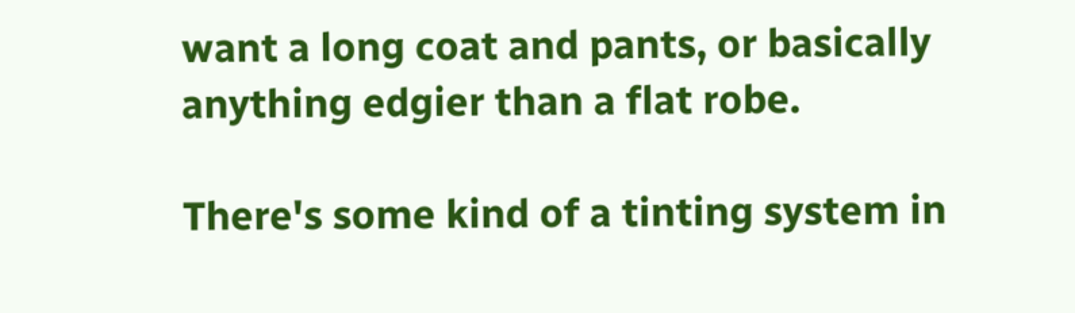want a long coat and pants, or basically anything edgier than a flat robe.

There's some kind of a tinting system in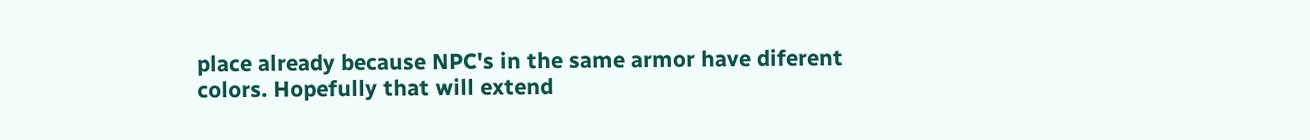place already because NPC's in the same armor have diferent colors. Hopefully that will extend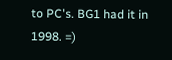to PC's. BG1 had it in 1998. =)